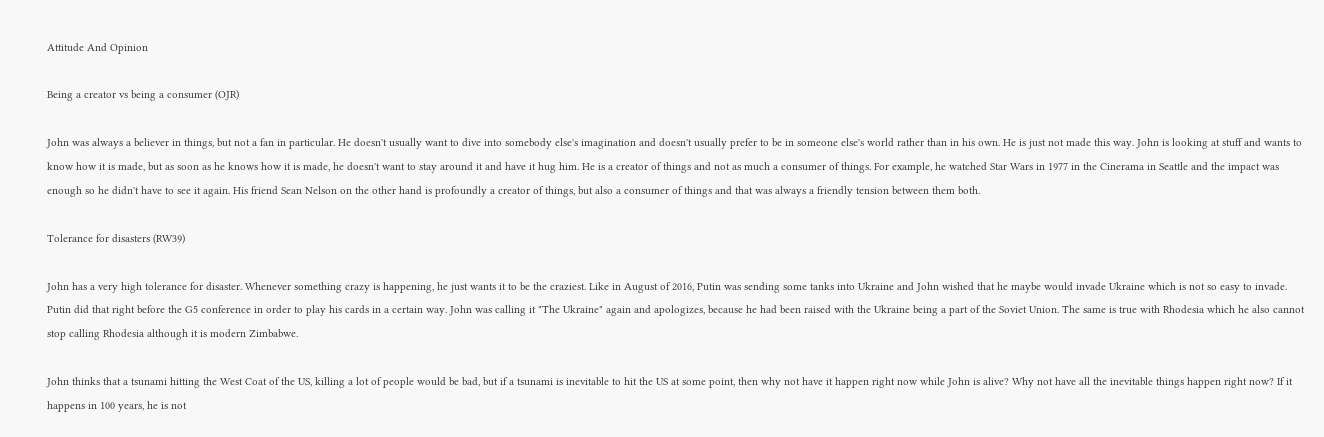Attitude And Opinion

Being a creator vs being a consumer (OJR)

John was always a believer in things, but not a fan in particular. He doesn't usually want to dive into somebody else's imagination and doesn't usually prefer to be in someone else's world rather than in his own. He is just not made this way. John is looking at stuff and wants to know how it is made, but as soon as he knows how it is made, he doesn't want to stay around it and have it hug him. He is a creator of things and not as much a consumer of things. For example, he watched Star Wars in 1977 in the Cinerama in Seattle and the impact was enough so he didn't have to see it again. His friend Sean Nelson on the other hand is profoundly a creator of things, but also a consumer of things and that was always a friendly tension between them both.

Tolerance for disasters (RW39)

John has a very high tolerance for disaster. Whenever something crazy is happening, he just wants it to be the craziest. Like in August of 2016, Putin was sending some tanks into Ukraine and John wished that he maybe would invade Ukraine which is not so easy to invade. Putin did that right before the G5 conference in order to play his cards in a certain way. John was calling it "The Ukraine" again and apologizes, because he had been raised with the Ukraine being a part of the Soviet Union. The same is true with Rhodesia which he also cannot stop calling Rhodesia although it is modern Zimbabwe.

John thinks that a tsunami hitting the West Coat of the US, killing a lot of people would be bad, but if a tsunami is inevitable to hit the US at some point, then why not have it happen right now while John is alive? Why not have all the inevitable things happen right now? If it happens in 100 years, he is not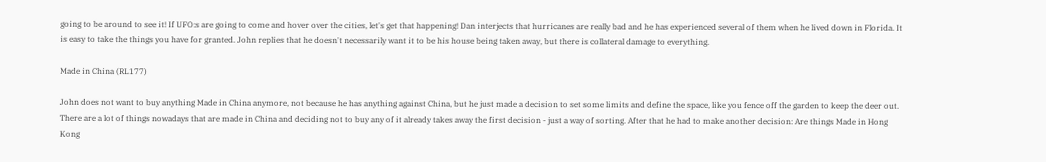going to be around to see it! If UFO:s are going to come and hover over the cities, let's get that happening! Dan interjects that hurricanes are really bad and he has experienced several of them when he lived down in Florida. It is easy to take the things you have for granted. John replies that he doesn't necessarily want it to be his house being taken away, but there is collateral damage to everything.

Made in China (RL177)

John does not want to buy anything Made in China anymore, not because he has anything against China, but he just made a decision to set some limits and define the space, like you fence off the garden to keep the deer out. There are a lot of things nowadays that are made in China and deciding not to buy any of it already takes away the first decision - just a way of sorting. After that he had to make another decision: Are things Made in Hong Kong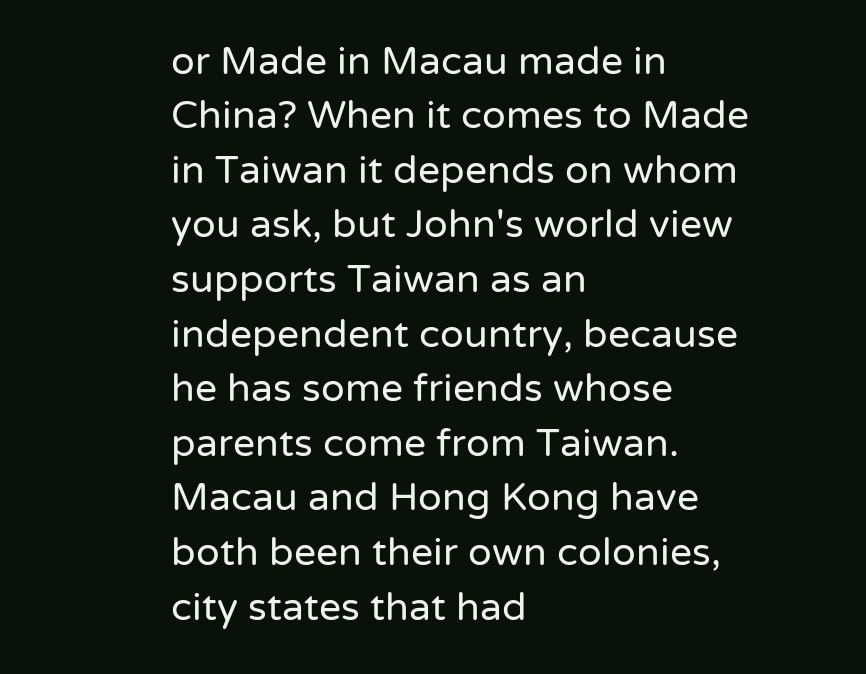or Made in Macau made in China? When it comes to Made in Taiwan it depends on whom you ask, but John's world view supports Taiwan as an independent country, because he has some friends whose parents come from Taiwan. Macau and Hong Kong have both been their own colonies, city states that had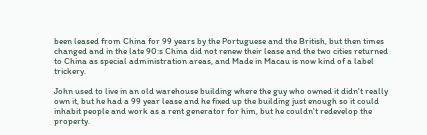been leased from China for 99 years by the Portuguese and the British, but then times changed and in the late 90:s China did not renew their lease and the two cities returned to China as special administration areas, and Made in Macau is now kind of a label trickery.

John used to live in an old warehouse building where the guy who owned it didn't really own it, but he had a 99 year lease and he fixed up the building just enough so it could inhabit people and work as a rent generator for him, but he couldn't redevelop the property.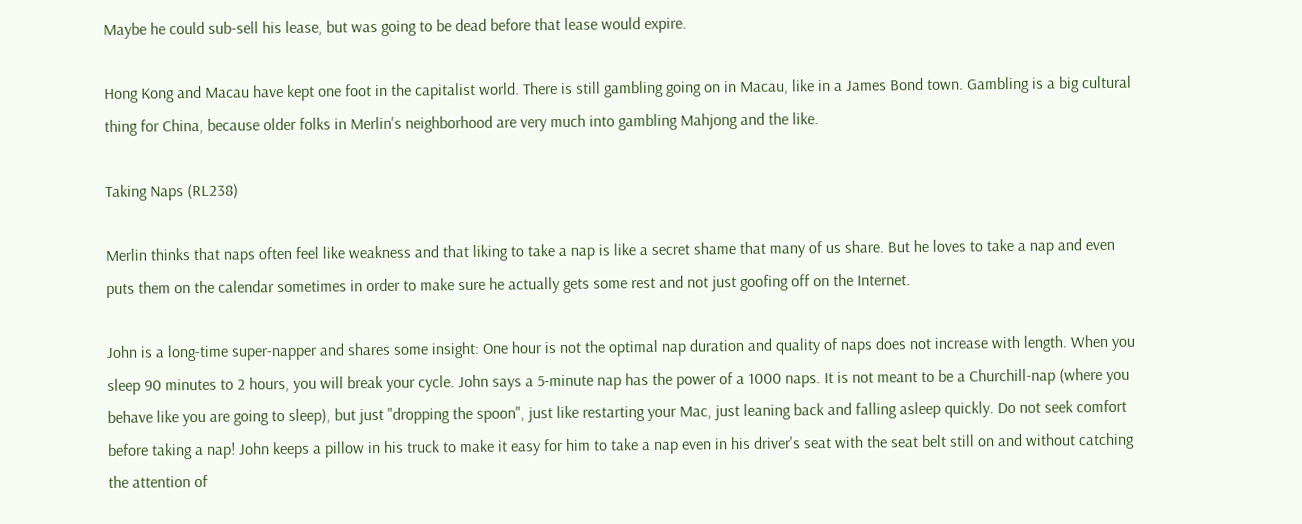Maybe he could sub-sell his lease, but was going to be dead before that lease would expire.

Hong Kong and Macau have kept one foot in the capitalist world. There is still gambling going on in Macau, like in a James Bond town. Gambling is a big cultural thing for China, because older folks in Merlin's neighborhood are very much into gambling Mahjong and the like.

Taking Naps (RL238)

Merlin thinks that naps often feel like weakness and that liking to take a nap is like a secret shame that many of us share. But he loves to take a nap and even puts them on the calendar sometimes in order to make sure he actually gets some rest and not just goofing off on the Internet.

John is a long-time super-napper and shares some insight: One hour is not the optimal nap duration and quality of naps does not increase with length. When you sleep 90 minutes to 2 hours, you will break your cycle. John says a 5-minute nap has the power of a 1000 naps. It is not meant to be a Churchill-nap (where you behave like you are going to sleep), but just "dropping the spoon", just like restarting your Mac, just leaning back and falling asleep quickly. Do not seek comfort before taking a nap! John keeps a pillow in his truck to make it easy for him to take a nap even in his driver's seat with the seat belt still on and without catching the attention of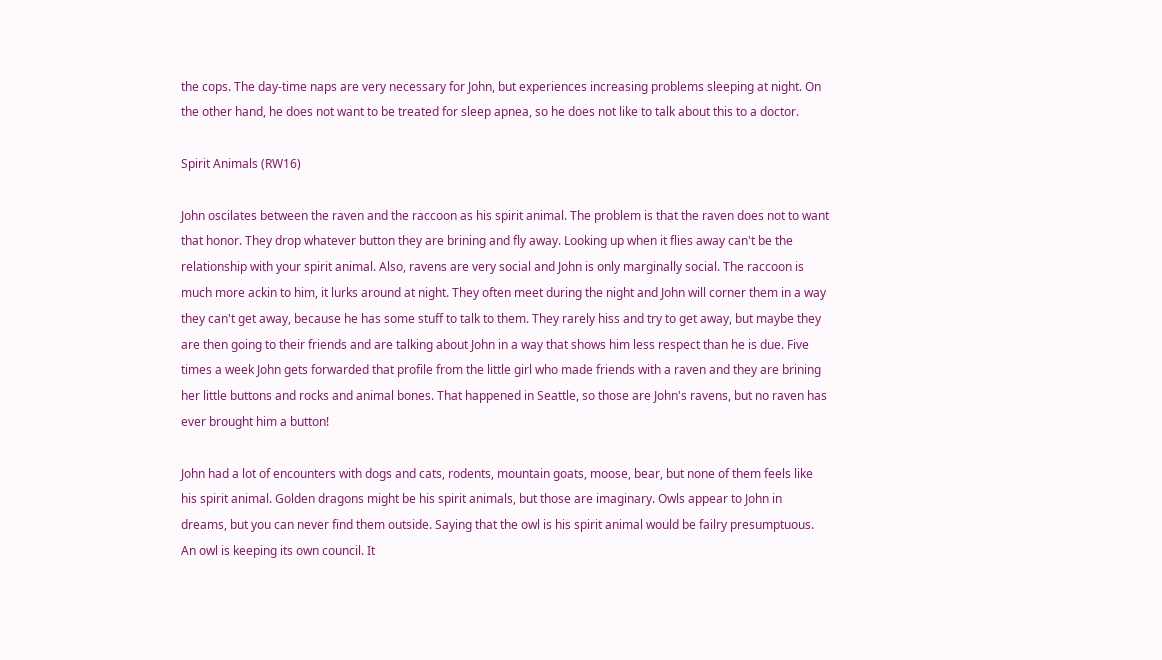the cops. The day-time naps are very necessary for John, but experiences increasing problems sleeping at night. On the other hand, he does not want to be treated for sleep apnea, so he does not like to talk about this to a doctor.

Spirit Animals (RW16)

John oscilates between the raven and the raccoon as his spirit animal. The problem is that the raven does not to want that honor. They drop whatever button they are brining and fly away. Looking up when it flies away can't be the relationship with your spirit animal. Also, ravens are very social and John is only marginally social. The raccoon is much more ackin to him, it lurks around at night. They often meet during the night and John will corner them in a way they can't get away, because he has some stuff to talk to them. They rarely hiss and try to get away, but maybe they are then going to their friends and are talking about John in a way that shows him less respect than he is due. Five times a week John gets forwarded that profile from the little girl who made friends with a raven and they are brining her little buttons and rocks and animal bones. That happened in Seattle, so those are John's ravens, but no raven has ever brought him a button!

John had a lot of encounters with dogs and cats, rodents, mountain goats, moose, bear, but none of them feels like his spirit animal. Golden dragons might be his spirit animals, but those are imaginary. Owls appear to John in dreams, but you can never find them outside. Saying that the owl is his spirit animal would be failry presumptuous. An owl is keeping its own council. It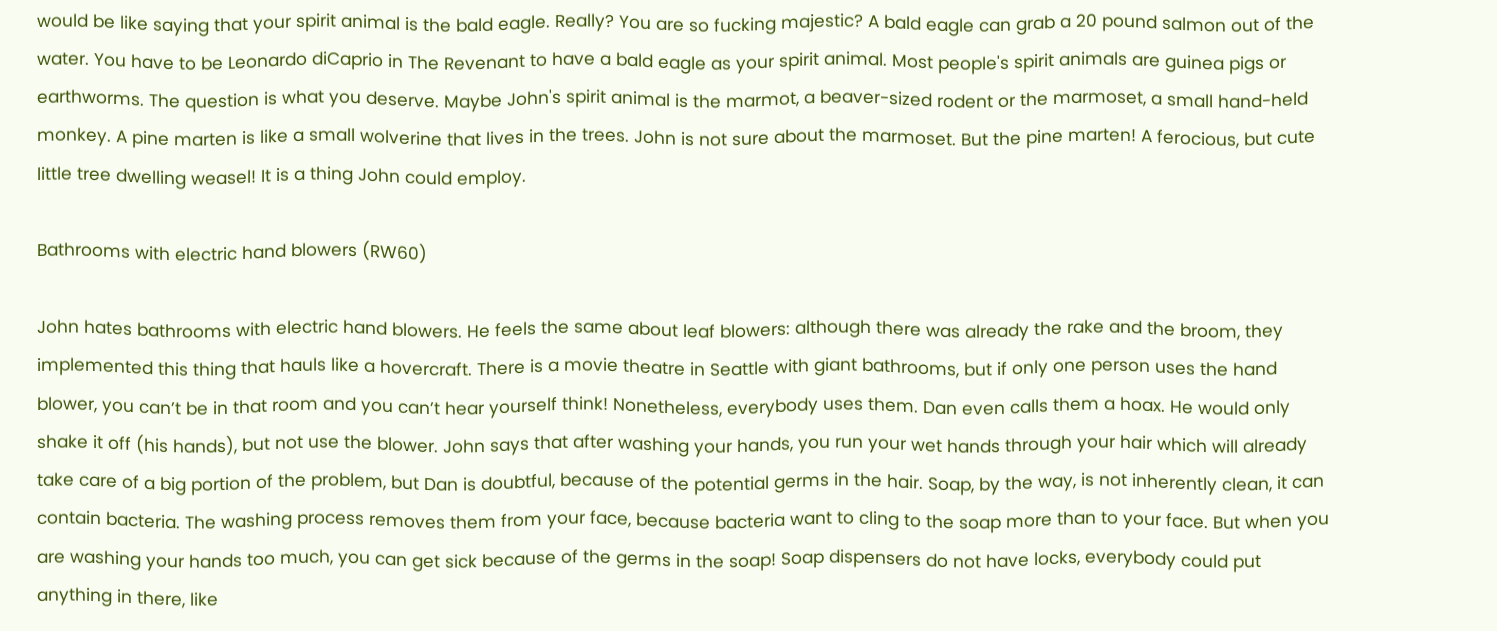would be like saying that your spirit animal is the bald eagle. Really? You are so fucking majestic? A bald eagle can grab a 20 pound salmon out of the water. You have to be Leonardo diCaprio in The Revenant to have a bald eagle as your spirit animal. Most people's spirit animals are guinea pigs or earthworms. The question is what you deserve. Maybe John's spirit animal is the marmot, a beaver-sized rodent or the marmoset, a small hand-held monkey. A pine marten is like a small wolverine that lives in the trees. John is not sure about the marmoset. But the pine marten! A ferocious, but cute little tree dwelling weasel! It is a thing John could employ.

Bathrooms with electric hand blowers (RW60)

John hates bathrooms with electric hand blowers. He feels the same about leaf blowers: although there was already the rake and the broom, they implemented this thing that hauls like a hovercraft. There is a movie theatre in Seattle with giant bathrooms, but if only one person uses the hand blower, you can’t be in that room and you can’t hear yourself think! Nonetheless, everybody uses them. Dan even calls them a hoax. He would only shake it off (his hands), but not use the blower. John says that after washing your hands, you run your wet hands through your hair which will already take care of a big portion of the problem, but Dan is doubtful, because of the potential germs in the hair. Soap, by the way, is not inherently clean, it can contain bacteria. The washing process removes them from your face, because bacteria want to cling to the soap more than to your face. But when you are washing your hands too much, you can get sick because of the germs in the soap! Soap dispensers do not have locks, everybody could put anything in there, like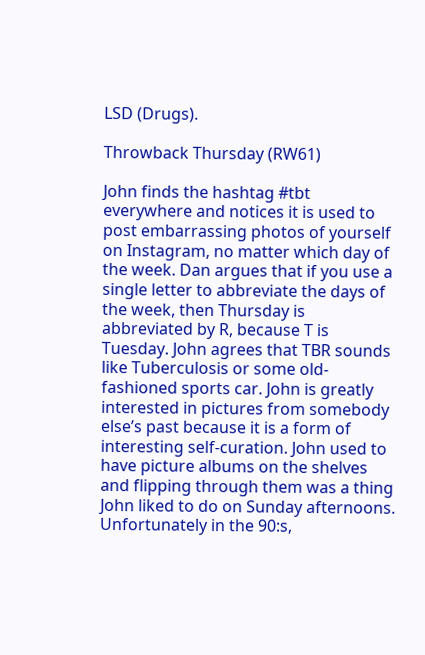LSD (Drugs).

Throwback Thursday (RW61)

John finds the hashtag #tbt everywhere and notices it is used to post embarrassing photos of yourself on Instagram, no matter which day of the week. Dan argues that if you use a single letter to abbreviate the days of the week, then Thursday is abbreviated by R, because T is Tuesday. John agrees that TBR sounds like Tuberculosis or some old-fashioned sports car. John is greatly interested in pictures from somebody else’s past because it is a form of interesting self-curation. John used to have picture albums on the shelves and flipping through them was a thing John liked to do on Sunday afternoons. Unfortunately in the 90:s,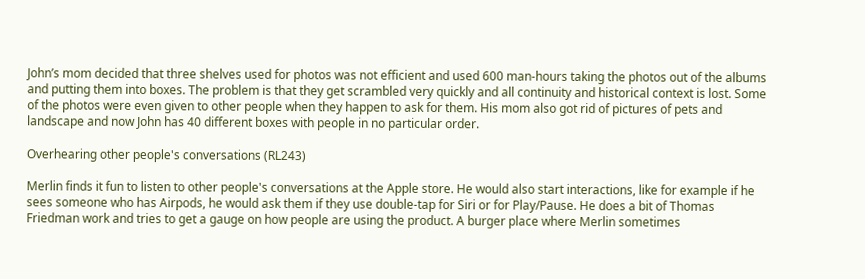John’s mom decided that three shelves used for photos was not efficient and used 600 man-hours taking the photos out of the albums and putting them into boxes. The problem is that they get scrambled very quickly and all continuity and historical context is lost. Some of the photos were even given to other people when they happen to ask for them. His mom also got rid of pictures of pets and landscape and now John has 40 different boxes with people in no particular order.

Overhearing other people's conversations (RL243)

Merlin finds it fun to listen to other people's conversations at the Apple store. He would also start interactions, like for example if he sees someone who has Airpods, he would ask them if they use double-tap for Siri or for Play/Pause. He does a bit of Thomas Friedman work and tries to get a gauge on how people are using the product. A burger place where Merlin sometimes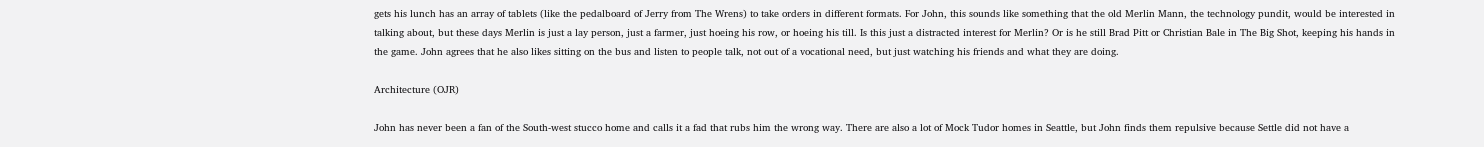gets his lunch has an array of tablets (like the pedalboard of Jerry from The Wrens) to take orders in different formats. For John, this sounds like something that the old Merlin Mann, the technology pundit, would be interested in talking about, but these days Merlin is just a lay person, just a farmer, just hoeing his row, or hoeing his till. Is this just a distracted interest for Merlin? Or is he still Brad Pitt or Christian Bale in The Big Shot, keeping his hands in the game. John agrees that he also likes sitting on the bus and listen to people talk, not out of a vocational need, but just watching his friends and what they are doing.

Architecture (OJR)

John has never been a fan of the South-west stucco home and calls it a fad that rubs him the wrong way. There are also a lot of Mock Tudor homes in Seattle, but John finds them repulsive because Settle did not have a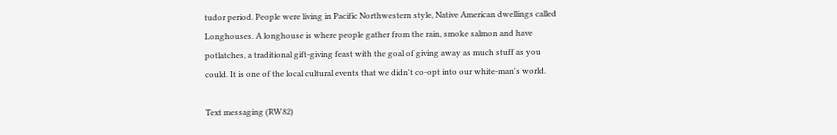tudor period. People were living in Pacific Northwestern style, Native American dwellings called Longhouses. A longhouse is where people gather from the rain, smoke salmon and have potlatches, a traditional gift-giving feast with the goal of giving away as much stuff as you could. It is one of the local cultural events that we didn't co-opt into our white-man's world.

Text messaging (RW82)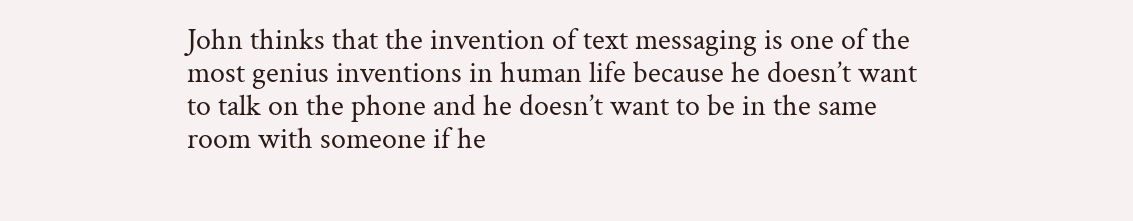John thinks that the invention of text messaging is one of the most genius inventions in human life because he doesn’t want to talk on the phone and he doesn’t want to be in the same room with someone if he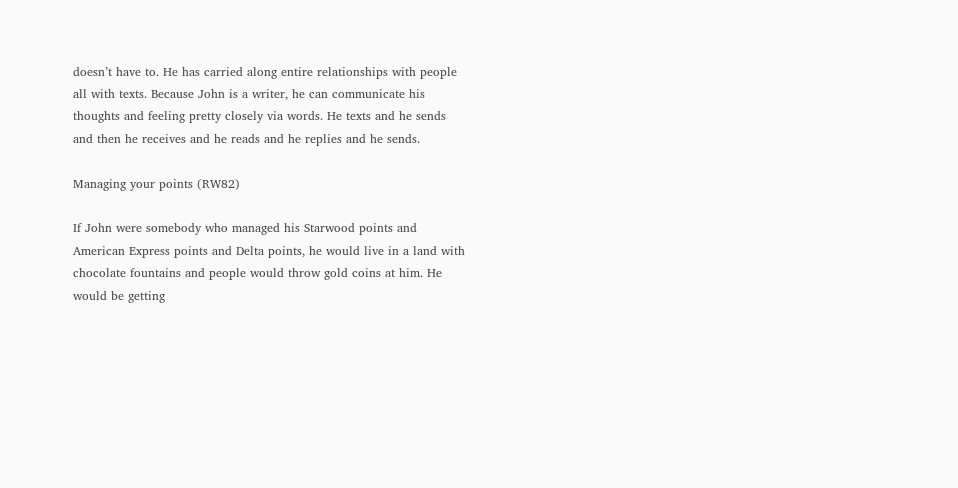doesn’t have to. He has carried along entire relationships with people all with texts. Because John is a writer, he can communicate his thoughts and feeling pretty closely via words. He texts and he sends and then he receives and he reads and he replies and he sends.

Managing your points (RW82)

If John were somebody who managed his Starwood points and American Express points and Delta points, he would live in a land with chocolate fountains and people would throw gold coins at him. He would be getting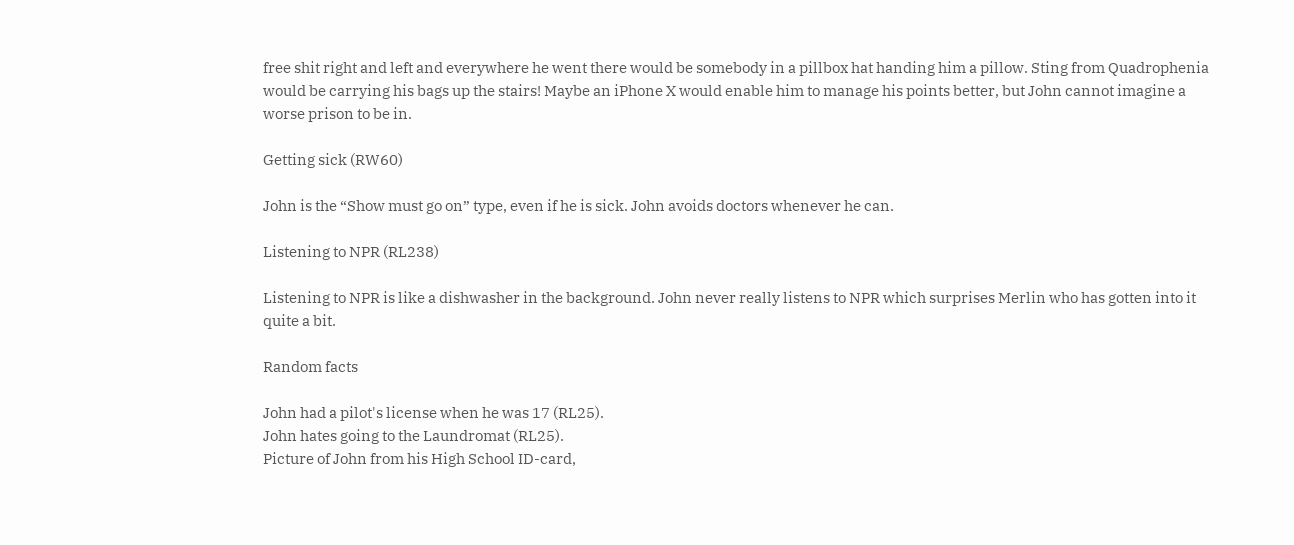free shit right and left and everywhere he went there would be somebody in a pillbox hat handing him a pillow. Sting from Quadrophenia would be carrying his bags up the stairs! Maybe an iPhone X would enable him to manage his points better, but John cannot imagine a worse prison to be in.

Getting sick (RW60)

John is the “Show must go on” type, even if he is sick. John avoids doctors whenever he can.

Listening to NPR (RL238)

Listening to NPR is like a dishwasher in the background. John never really listens to NPR which surprises Merlin who has gotten into it quite a bit.

Random facts

John had a pilot's license when he was 17 (RL25).
John hates going to the Laundromat (RL25).
Picture of John from his High School ID-card,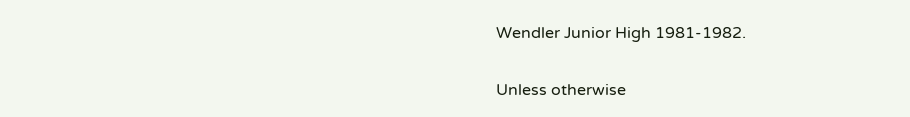Wendler Junior High 1981-1982.

Unless otherwise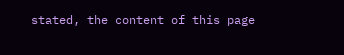stated, the content of this page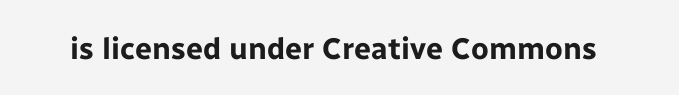is licensed under Creative Commons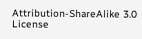Attribution-ShareAlike 3.0 License